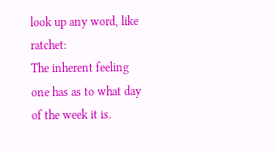look up any word, like ratchet:
The inherent feeling one has as to what day of the week it is.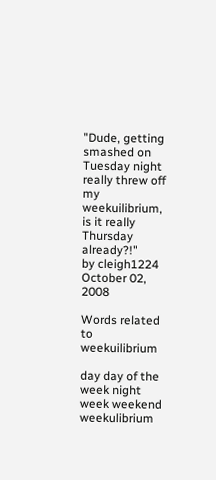"Dude, getting smashed on Tuesday night really threw off my weekuilibrium, is it really Thursday already?!"
by cleigh1224 October 02, 2008

Words related to weekuilibrium

day day of the week night week weekend weekulibrium